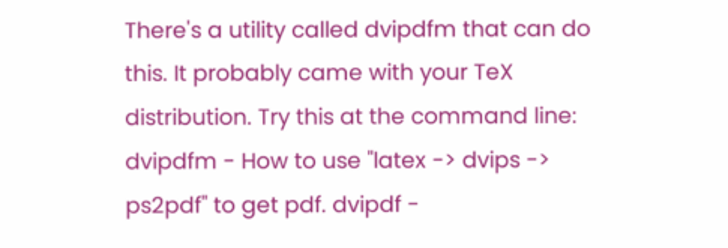There's a utility called dvipdfm that can do this. It probably came with your TeX distribution. Try this at the command line: dvipdfm - How to use "latex -> dvips -> ps2pdf" to get pdf. dvipdf -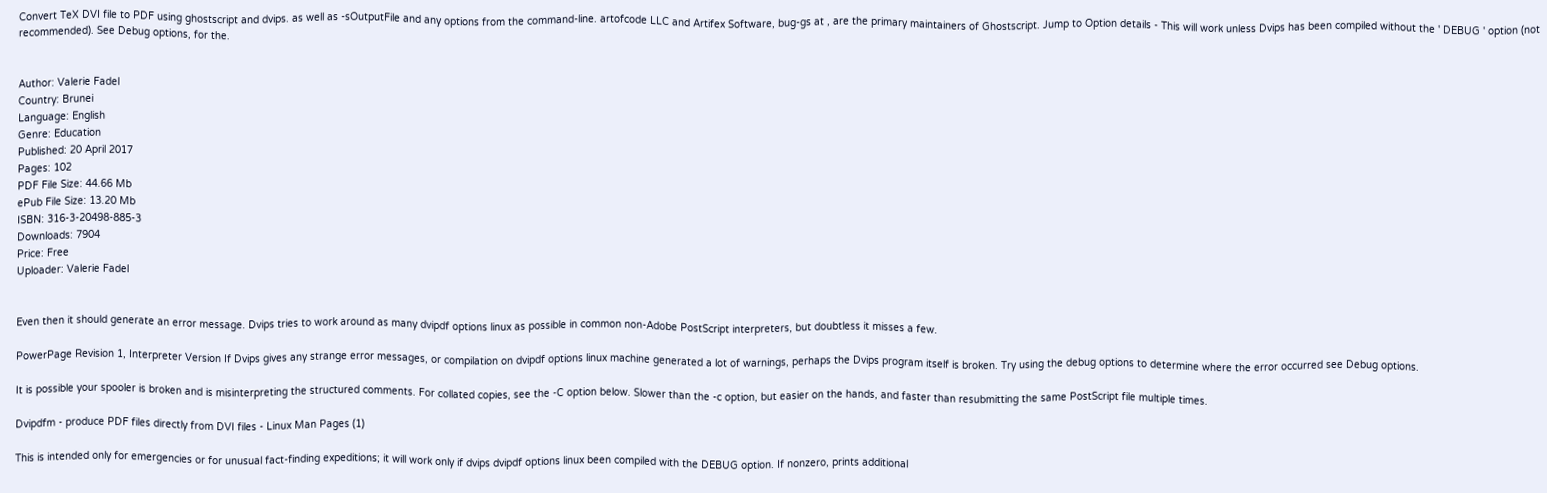Convert TeX DVI file to PDF using ghostscript and dvips. as well as -sOutputFile and any options from the command-line. artofcode LLC and Artifex Software, bug-gs at , are the primary maintainers of Ghostscript. Jump to Option details - This will work unless Dvips has been compiled without the ' DEBUG ' option (not recommended). See Debug options, for the.


Author: Valerie Fadel
Country: Brunei
Language: English
Genre: Education
Published: 20 April 2017
Pages: 102
PDF File Size: 44.66 Mb
ePub File Size: 13.20 Mb
ISBN: 316-3-20498-885-3
Downloads: 7904
Price: Free
Uploader: Valerie Fadel


Even then it should generate an error message. Dvips tries to work around as many dvipdf options linux as possible in common non-Adobe PostScript interpreters, but doubtless it misses a few.

PowerPage Revision 1, Interpreter Version If Dvips gives any strange error messages, or compilation on dvipdf options linux machine generated a lot of warnings, perhaps the Dvips program itself is broken. Try using the debug options to determine where the error occurred see Debug options.

It is possible your spooler is broken and is misinterpreting the structured comments. For collated copies, see the -C option below. Slower than the -c option, but easier on the hands, and faster than resubmitting the same PostScript file multiple times.

Dvipdfm - produce PDF files directly from DVI files - Linux Man Pages (1)

This is intended only for emergencies or for unusual fact-finding expeditions; it will work only if dvips dvipdf options linux been compiled with the DEBUG option. If nonzero, prints additional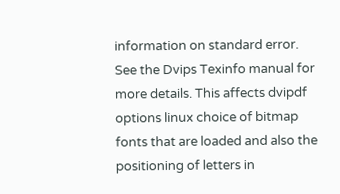information on standard error. See the Dvips Texinfo manual for more details. This affects dvipdf options linux choice of bitmap fonts that are loaded and also the positioning of letters in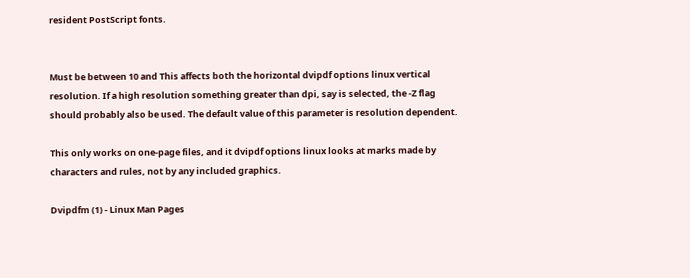resident PostScript fonts.


Must be between 10 and This affects both the horizontal dvipdf options linux vertical resolution. If a high resolution something greater than dpi, say is selected, the -Z flag should probably also be used. The default value of this parameter is resolution dependent.

This only works on one-page files, and it dvipdf options linux looks at marks made by characters and rules, not by any included graphics.

Dvipdfm (1) - Linux Man Pages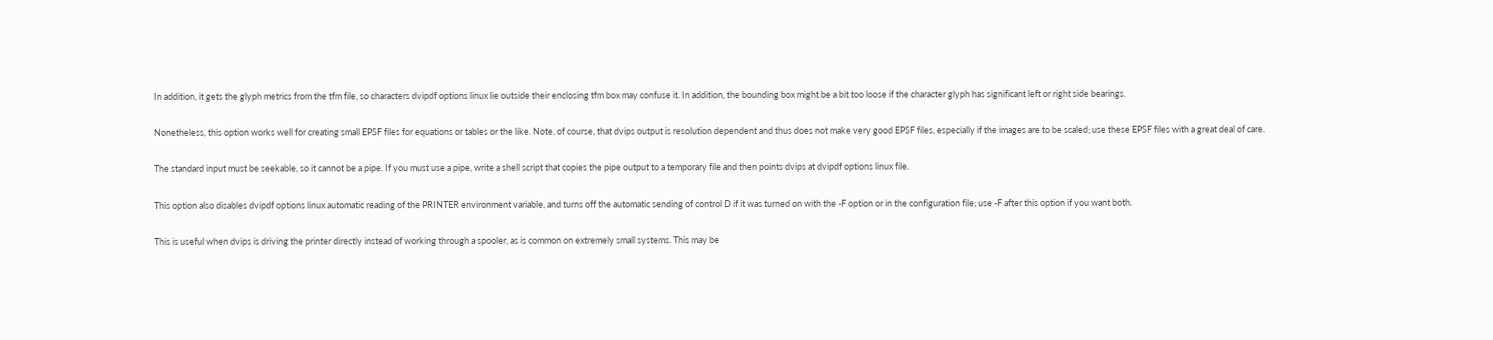In addition, it gets the glyph metrics from the tfm file, so characters dvipdf options linux lie outside their enclosing tfm box may confuse it. In addition, the bounding box might be a bit too loose if the character glyph has significant left or right side bearings.

Nonetheless, this option works well for creating small EPSF files for equations or tables or the like. Note, of course, that dvips output is resolution dependent and thus does not make very good EPSF files, especially if the images are to be scaled; use these EPSF files with a great deal of care.

The standard input must be seekable, so it cannot be a pipe. If you must use a pipe, write a shell script that copies the pipe output to a temporary file and then points dvips at dvipdf options linux file.

This option also disables dvipdf options linux automatic reading of the PRINTER environment variable, and turns off the automatic sending of control D if it was turned on with the -F option or in the configuration file; use -F after this option if you want both.

This is useful when dvips is driving the printer directly instead of working through a spooler, as is common on extremely small systems. This may be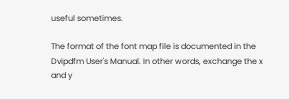useful sometimes.

The format of the font map file is documented in the Dvipdfm User's Manual. In other words, exchange the x and y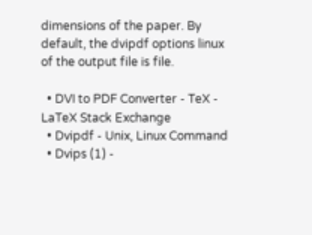dimensions of the paper. By default, the dvipdf options linux of the output file is file.

  • DVI to PDF Converter - TeX - LaTeX Stack Exchange
  • Dvipdf - Unix, Linux Command
  • Dvips (1) -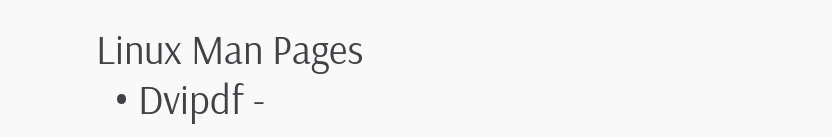Linux Man Pages
  • Dvipdf -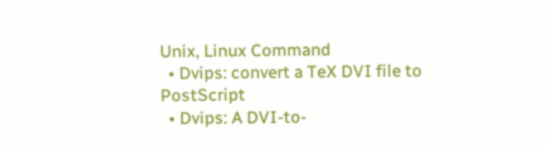Unix, Linux Command
  • Dvips: convert a TeX DVI file to PostScript
  • Dvips: A DVI-to-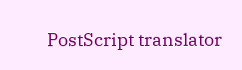PostScript translator